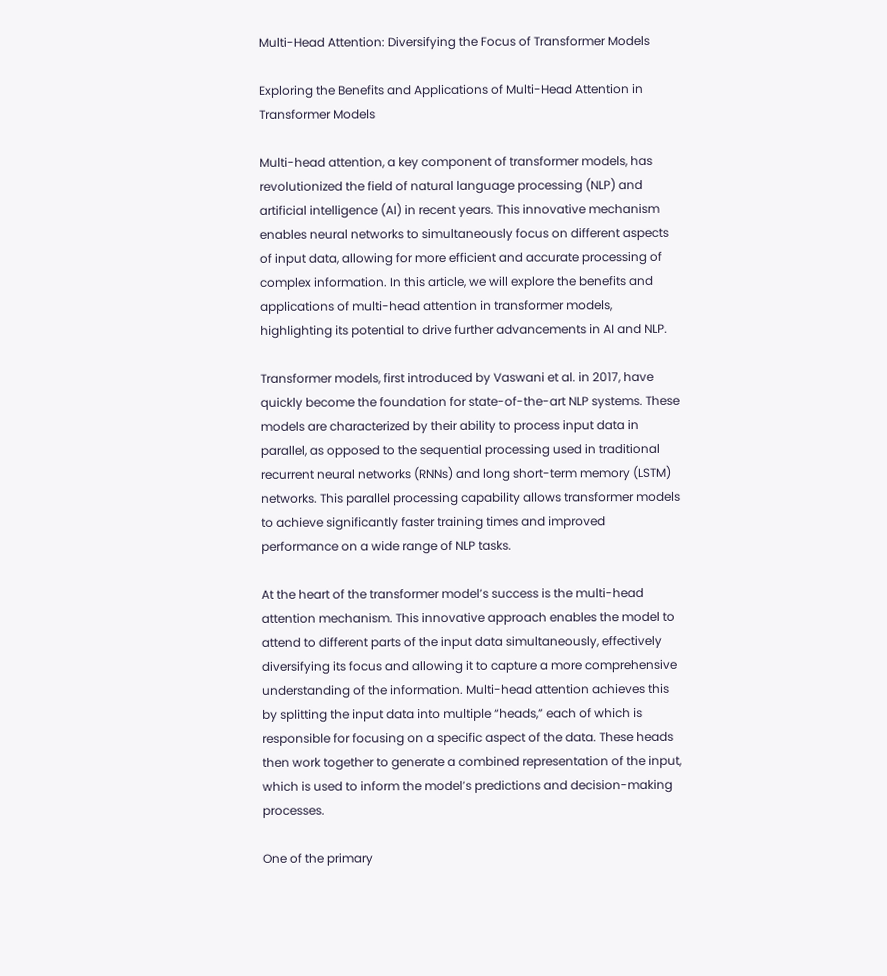Multi-Head Attention: Diversifying the Focus of Transformer Models

Exploring the Benefits and Applications of Multi-Head Attention in Transformer Models

Multi-head attention, a key component of transformer models, has revolutionized the field of natural language processing (NLP) and artificial intelligence (AI) in recent years. This innovative mechanism enables neural networks to simultaneously focus on different aspects of input data, allowing for more efficient and accurate processing of complex information. In this article, we will explore the benefits and applications of multi-head attention in transformer models, highlighting its potential to drive further advancements in AI and NLP.

Transformer models, first introduced by Vaswani et al. in 2017, have quickly become the foundation for state-of-the-art NLP systems. These models are characterized by their ability to process input data in parallel, as opposed to the sequential processing used in traditional recurrent neural networks (RNNs) and long short-term memory (LSTM) networks. This parallel processing capability allows transformer models to achieve significantly faster training times and improved performance on a wide range of NLP tasks.

At the heart of the transformer model’s success is the multi-head attention mechanism. This innovative approach enables the model to attend to different parts of the input data simultaneously, effectively diversifying its focus and allowing it to capture a more comprehensive understanding of the information. Multi-head attention achieves this by splitting the input data into multiple “heads,” each of which is responsible for focusing on a specific aspect of the data. These heads then work together to generate a combined representation of the input, which is used to inform the model’s predictions and decision-making processes.

One of the primary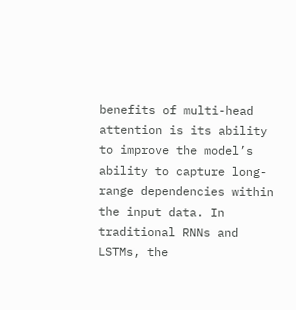benefits of multi-head attention is its ability to improve the model’s ability to capture long-range dependencies within the input data. In traditional RNNs and LSTMs, the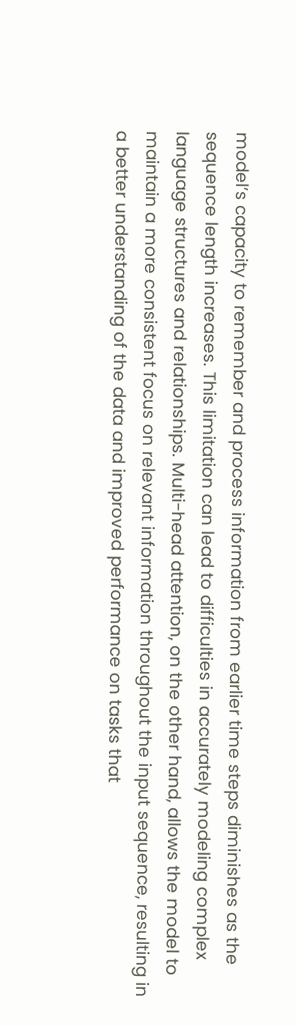model’s capacity to remember and process information from earlier time steps diminishes as the sequence length increases. This limitation can lead to difficulties in accurately modeling complex language structures and relationships. Multi-head attention, on the other hand, allows the model to maintain a more consistent focus on relevant information throughout the input sequence, resulting in a better understanding of the data and improved performance on tasks that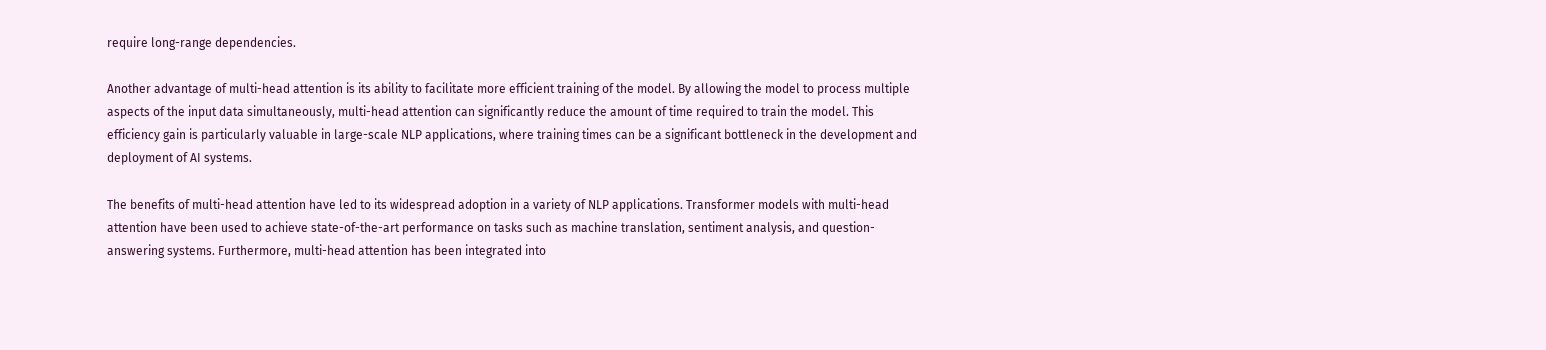require long-range dependencies.

Another advantage of multi-head attention is its ability to facilitate more efficient training of the model. By allowing the model to process multiple aspects of the input data simultaneously, multi-head attention can significantly reduce the amount of time required to train the model. This efficiency gain is particularly valuable in large-scale NLP applications, where training times can be a significant bottleneck in the development and deployment of AI systems.

The benefits of multi-head attention have led to its widespread adoption in a variety of NLP applications. Transformer models with multi-head attention have been used to achieve state-of-the-art performance on tasks such as machine translation, sentiment analysis, and question-answering systems. Furthermore, multi-head attention has been integrated into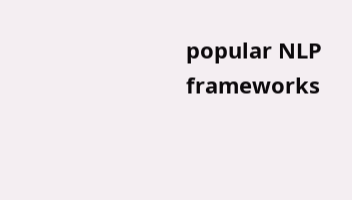popular NLP frameworks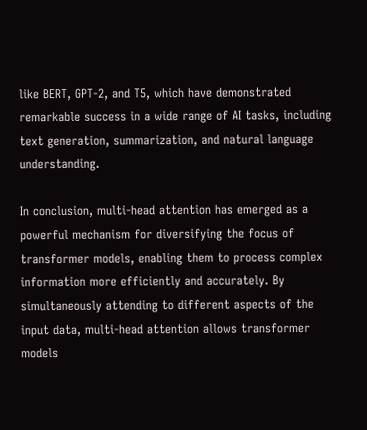like BERT, GPT-2, and T5, which have demonstrated remarkable success in a wide range of AI tasks, including text generation, summarization, and natural language understanding.

In conclusion, multi-head attention has emerged as a powerful mechanism for diversifying the focus of transformer models, enabling them to process complex information more efficiently and accurately. By simultaneously attending to different aspects of the input data, multi-head attention allows transformer models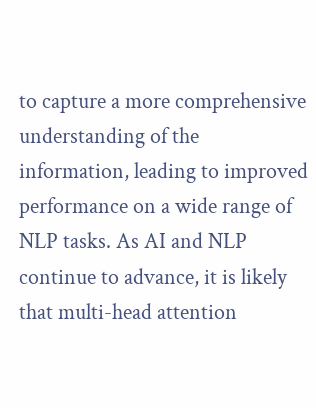to capture a more comprehensive understanding of the information, leading to improved performance on a wide range of NLP tasks. As AI and NLP continue to advance, it is likely that multi-head attention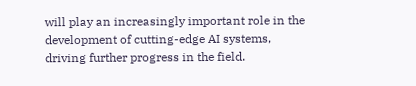will play an increasingly important role in the development of cutting-edge AI systems, driving further progress in the field.